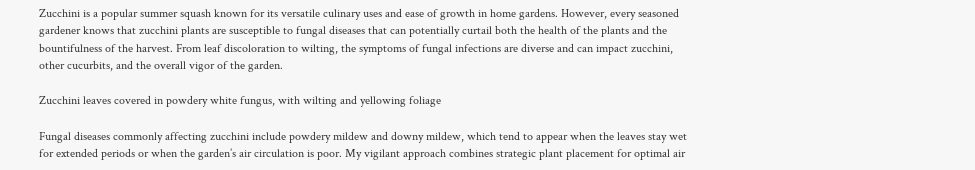Zucchini is a popular summer squash known for its versatile culinary uses and ease of growth in home gardens. However, every seasoned gardener knows that zucchini plants are susceptible to fungal diseases that can potentially curtail both the health of the plants and the bountifulness of the harvest. From leaf discoloration to wilting, the symptoms of fungal infections are diverse and can impact zucchini, other cucurbits, and the overall vigor of the garden.

Zucchini leaves covered in powdery white fungus, with wilting and yellowing foliage

Fungal diseases commonly affecting zucchini include powdery mildew and downy mildew, which tend to appear when the leaves stay wet for extended periods or when the garden’s air circulation is poor. My vigilant approach combines strategic plant placement for optimal air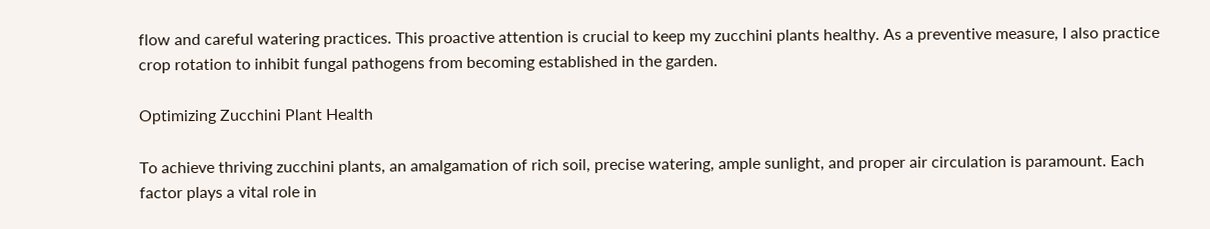flow and careful watering practices. This proactive attention is crucial to keep my zucchini plants healthy. As a preventive measure, I also practice crop rotation to inhibit fungal pathogens from becoming established in the garden.

Optimizing Zucchini Plant Health

To achieve thriving zucchini plants, an amalgamation of rich soil, precise watering, ample sunlight, and proper air circulation is paramount. Each factor plays a vital role in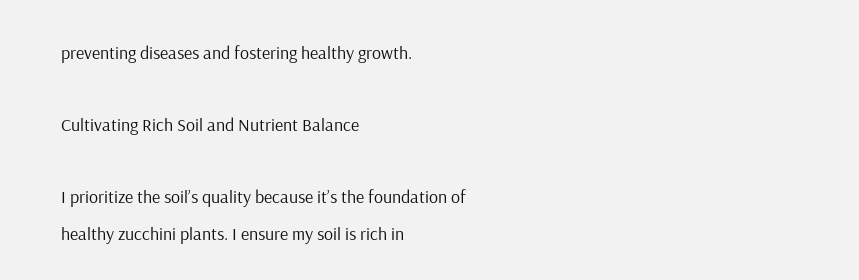preventing diseases and fostering healthy growth.

Cultivating Rich Soil and Nutrient Balance

I prioritize the soil’s quality because it’s the foundation of healthy zucchini plants. I ensure my soil is rich in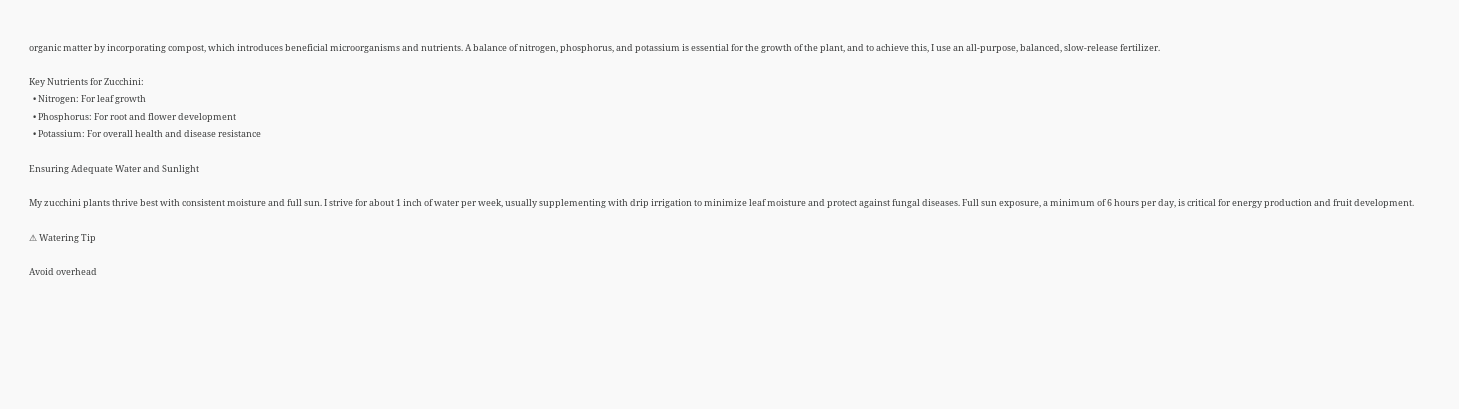organic matter by incorporating compost, which introduces beneficial microorganisms and nutrients. A balance of nitrogen, phosphorus, and potassium is essential for the growth of the plant, and to achieve this, I use an all-purpose, balanced, slow-release fertilizer.

Key Nutrients for Zucchini:
  • Nitrogen: For leaf growth
  • Phosphorus: For root and flower development
  • Potassium: For overall health and disease resistance

Ensuring Adequate Water and Sunlight

My zucchini plants thrive best with consistent moisture and full sun. I strive for about 1 inch of water per week, usually supplementing with drip irrigation to minimize leaf moisture and protect against fungal diseases. Full sun exposure, a minimum of 6 hours per day, is critical for energy production and fruit development.

⚠ Watering Tip

Avoid overhead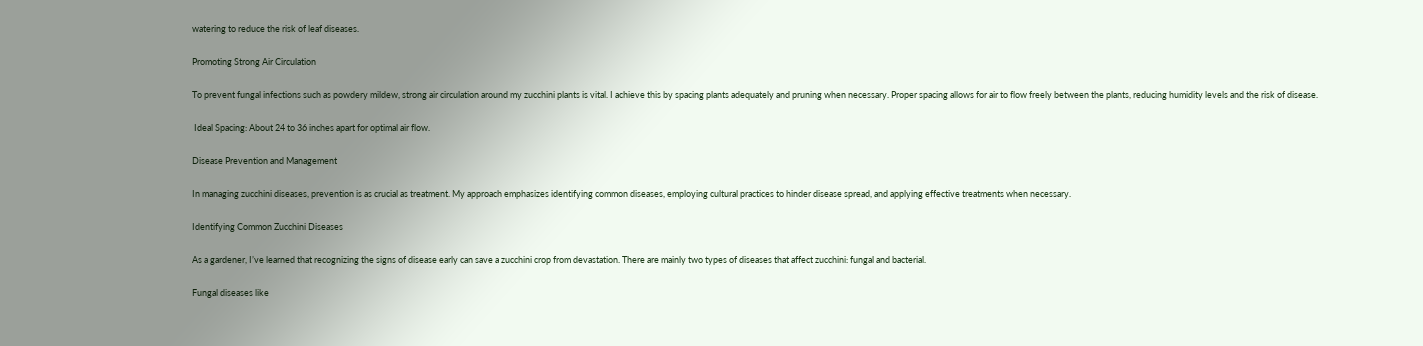watering to reduce the risk of leaf diseases.

Promoting Strong Air Circulation

To prevent fungal infections such as powdery mildew, strong air circulation around my zucchini plants is vital. I achieve this by spacing plants adequately and pruning when necessary. Proper spacing allows for air to flow freely between the plants, reducing humidity levels and the risk of disease.

 Ideal Spacing: About 24 to 36 inches apart for optimal air flow.

Disease Prevention and Management

In managing zucchini diseases, prevention is as crucial as treatment. My approach emphasizes identifying common diseases, employing cultural practices to hinder disease spread, and applying effective treatments when necessary.

Identifying Common Zucchini Diseases

As a gardener, I’ve learned that recognizing the signs of disease early can save a zucchini crop from devastation. There are mainly two types of diseases that affect zucchini: fungal and bacterial.

Fungal diseases like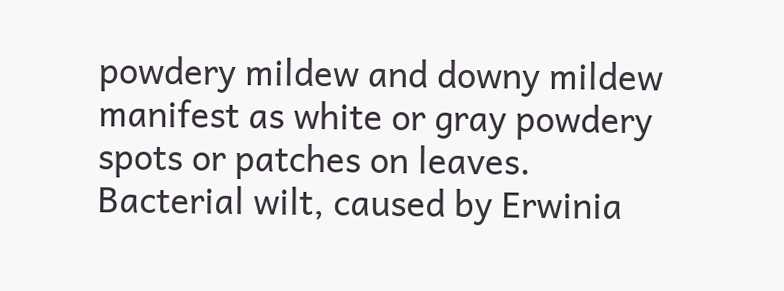powdery mildew and downy mildew manifest as white or gray powdery spots or patches on leaves. Bacterial wilt, caused by Erwinia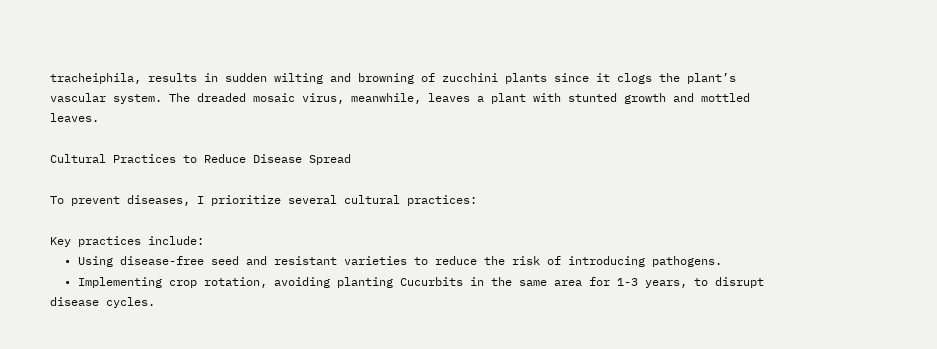tracheiphila, results in sudden wilting and browning of zucchini plants since it clogs the plant’s vascular system. The dreaded mosaic virus, meanwhile, leaves a plant with stunted growth and mottled leaves.

Cultural Practices to Reduce Disease Spread

To prevent diseases, I prioritize several cultural practices:

Key practices include:
  • Using disease-free seed and resistant varieties to reduce the risk of introducing pathogens.
  • Implementing crop rotation, avoiding planting Cucurbits in the same area for 1-3 years, to disrupt disease cycles.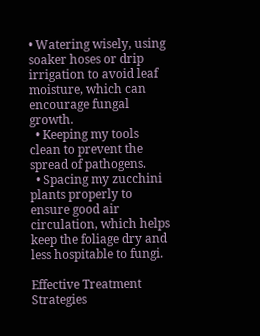• Watering wisely, using soaker hoses or drip irrigation to avoid leaf moisture, which can encourage fungal growth.
  • Keeping my tools clean to prevent the spread of pathogens.
  • Spacing my zucchini plants properly to ensure good air circulation, which helps keep the foliage dry and less hospitable to fungi.

Effective Treatment Strategies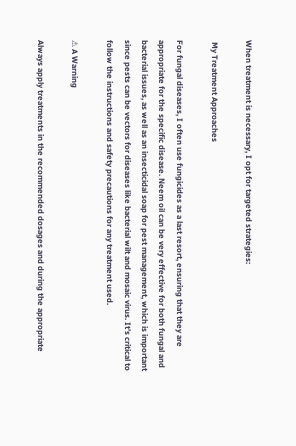When treatment is necessary, I opt for targeted strategies:

 My Treatment Approaches

For fungal diseases, I often use fungicides as a last resort, ensuring that they are appropriate for the specific disease. Neem oil can be very effective for both fungal and bacterial issues, as well as an insecticidal soap for pest management, which is important since pests can be vectors for diseases like bacterial wilt and mosaic virus. It’s critical to follow the instructions and safety precautions for any treatment used.

⚠ A Warning

Always apply treatments in the recommended dosages and during the appropriate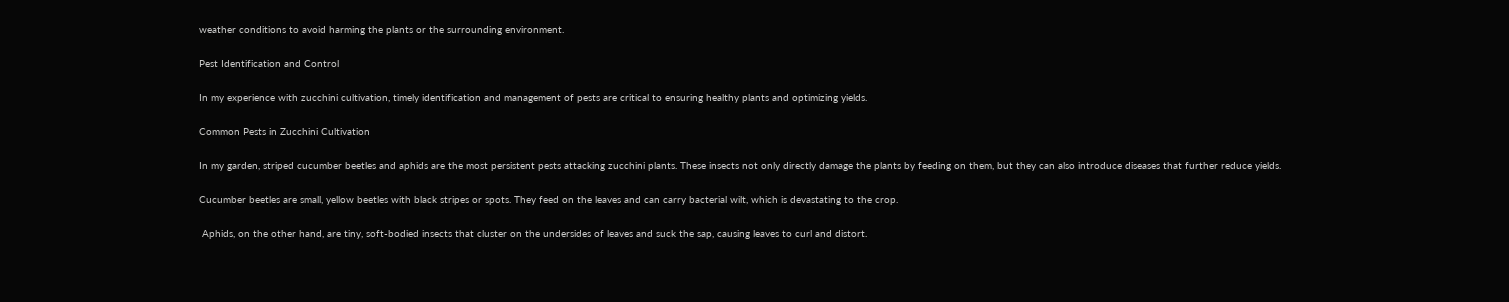weather conditions to avoid harming the plants or the surrounding environment.

Pest Identification and Control

In my experience with zucchini cultivation, timely identification and management of pests are critical to ensuring healthy plants and optimizing yields.

Common Pests in Zucchini Cultivation

In my garden, striped cucumber beetles and aphids are the most persistent pests attacking zucchini plants. These insects not only directly damage the plants by feeding on them, but they can also introduce diseases that further reduce yields.

Cucumber beetles are small, yellow beetles with black stripes or spots. They feed on the leaves and can carry bacterial wilt, which is devastating to the crop.

 Aphids, on the other hand, are tiny, soft-bodied insects that cluster on the undersides of leaves and suck the sap, causing leaves to curl and distort.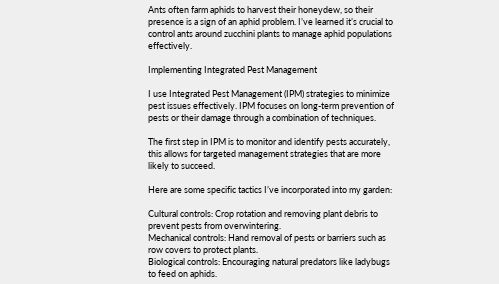Ants often farm aphids to harvest their honeydew, so their presence is a sign of an aphid problem. I’ve learned it’s crucial to control ants around zucchini plants to manage aphid populations effectively.

Implementing Integrated Pest Management

I use Integrated Pest Management (IPM) strategies to minimize pest issues effectively. IPM focuses on long-term prevention of pests or their damage through a combination of techniques.

The first step in IPM is to monitor and identify pests accurately, this allows for targeted management strategies that are more likely to succeed.

Here are some specific tactics I’ve incorporated into my garden:

Cultural controls: Crop rotation and removing plant debris to prevent pests from overwintering.
Mechanical controls: Hand removal of pests or barriers such as row covers to protect plants.
Biological controls: Encouraging natural predators like ladybugs to feed on aphids.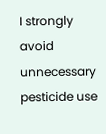I strongly avoid unnecessary pesticide use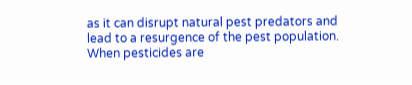as it can disrupt natural pest predators and lead to a resurgence of the pest population. When pesticides are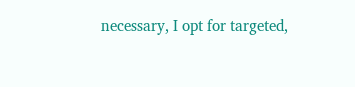necessary, I opt for targeted,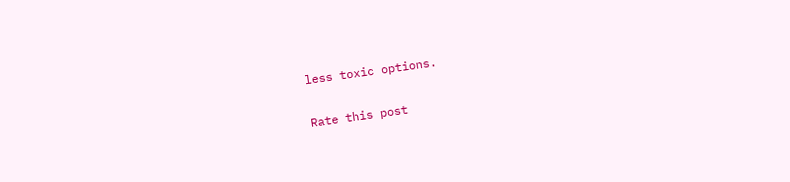less toxic options.

Rate this post